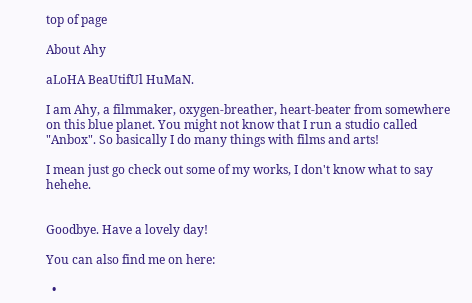top of page

About Ahy

aLoHA BeaUtifUl HuMaN.

I am Ahy, a filmmaker, oxygen-breather, heart-beater from somewhere on this blue planet. You might not know that I run a studio called "Anbox". So basically I do many things with films and arts!

I mean just go check out some of my works, I don't know what to say hehehe.


Goodbye. Have a lovely day!

You can also find me on here:

  •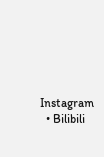Instagram
  • Bilibili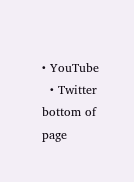• YouTube
  • Twitter
bottom of page